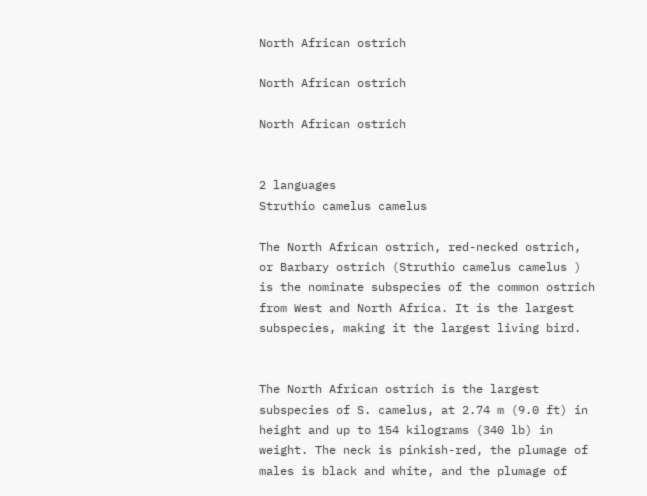North African ostrich

North African ostrich

North African ostrich


2 languages
Struthio camelus camelus

The North African ostrich, red-necked ostrich, or Barbary ostrich (Struthio camelus camelus ) is the nominate subspecies of the common ostrich from West and North Africa. It is the largest subspecies, making it the largest living bird.


The North African ostrich is the largest subspecies of S. camelus, at 2.74 m (9.0 ft) in height and up to 154 kilograms (340 lb) in weight. The neck is pinkish-red, the plumage of males is black and white, and the plumage of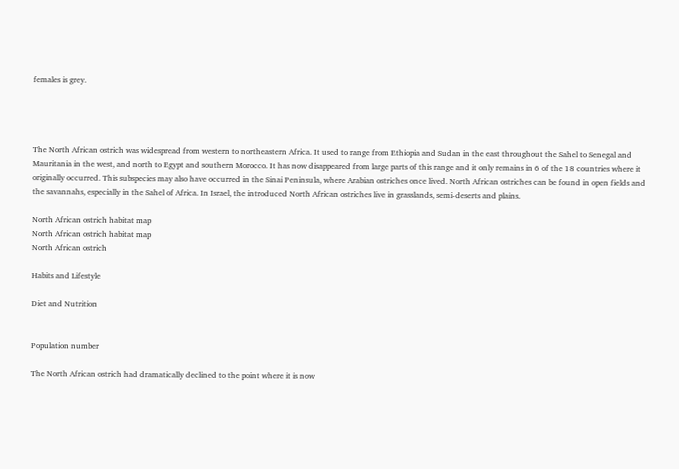females is grey.




The North African ostrich was widespread from western to northeastern Africa. It used to range from Ethiopia and Sudan in the east throughout the Sahel to Senegal and Mauritania in the west, and north to Egypt and southern Morocco. It has now disappeared from large parts of this range and it only remains in 6 of the 18 countries where it originally occurred. This subspecies may also have occurred in the Sinai Peninsula, where Arabian ostriches once lived. North African ostriches can be found in open fields and the savannahs, especially in the Sahel of Africa. In Israel, the introduced North African ostriches live in grasslands, semi-deserts and plains.

North African ostrich habitat map
North African ostrich habitat map
North African ostrich

Habits and Lifestyle

Diet and Nutrition


Population number

The North African ostrich had dramatically declined to the point where it is now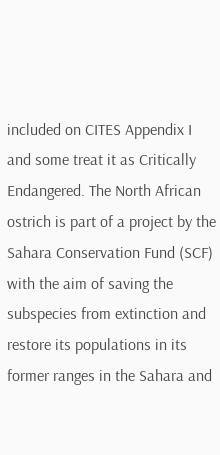included on CITES Appendix I and some treat it as Critically Endangered. The North African ostrich is part of a project by the Sahara Conservation Fund (SCF) with the aim of saving the subspecies from extinction and restore its populations in its former ranges in the Sahara and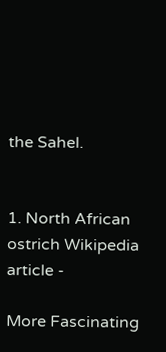the Sahel.


1. North African ostrich Wikipedia article -

More Fascinating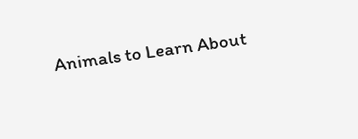Animals to Learn About